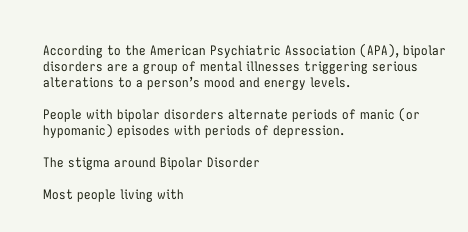According to the American Psychiatric Association (APA), bipolar disorders are a group of mental illnesses triggering serious alterations to a person’s mood and energy levels.

People with bipolar disorders alternate periods of manic (or hypomanic) episodes with periods of depression.

The stigma around Bipolar Disorder

Most people living with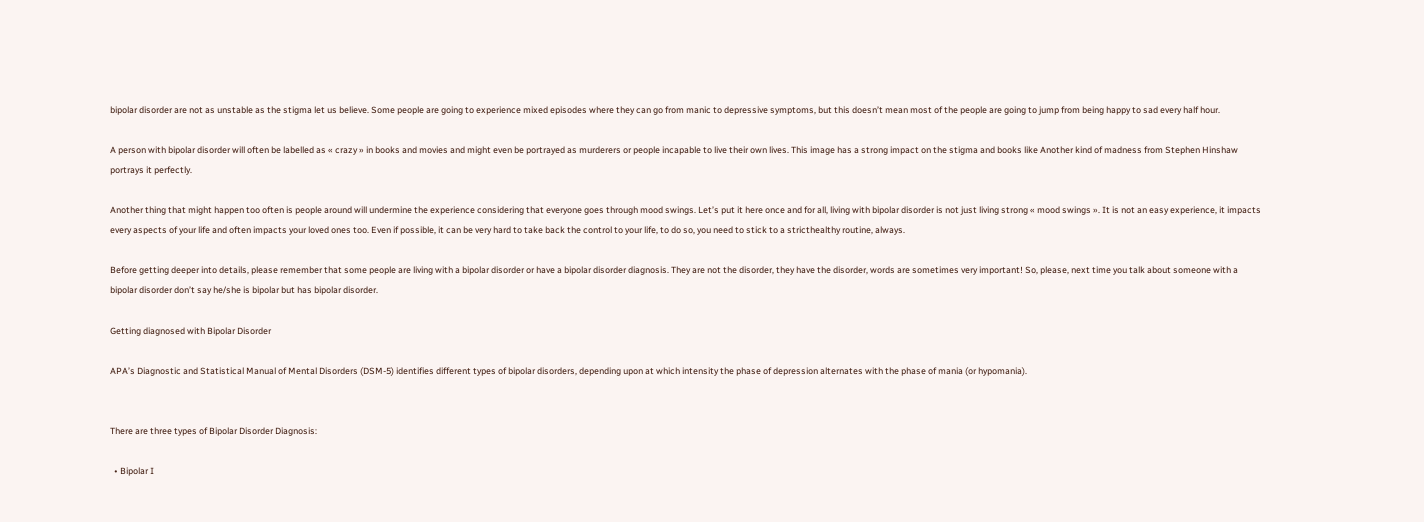bipolar disorder are not as unstable as the stigma let us believe. Some people are going to experience mixed episodes where they can go from manic to depressive symptoms, but this doesn’t mean most of the people are going to jump from being happy to sad every half hour.

A person with bipolar disorder will often be labelled as « crazy » in books and movies and might even be portrayed as murderers or people incapable to live their own lives. This image has a strong impact on the stigma and books like Another kind of madness from Stephen Hinshaw portrays it perfectly.

Another thing that might happen too often is people around will undermine the experience considering that everyone goes through mood swings. Let’s put it here once and for all, living with bipolar disorder is not just living strong « mood swings ». It is not an easy experience, it impacts every aspects of your life and often impacts your loved ones too. Even if possible, it can be very hard to take back the control to your life, to do so, you need to stick to a stricthealthy routine, always.

Before getting deeper into details, please remember that some people are living with a bipolar disorder or have a bipolar disorder diagnosis. They are not the disorder, they have the disorder, words are sometimes very important! So, please, next time you talk about someone with a bipolar disorder don’t say he/she is bipolar but has bipolar disorder.

Getting diagnosed with Bipolar Disorder

APA’s Diagnostic and Statistical Manual of Mental Disorders (DSM-5) identifies different types of bipolar disorders, depending upon at which intensity the phase of depression alternates with the phase of mania (or hypomania).


There are three types of Bipolar Disorder Diagnosis:

  • Bipolar I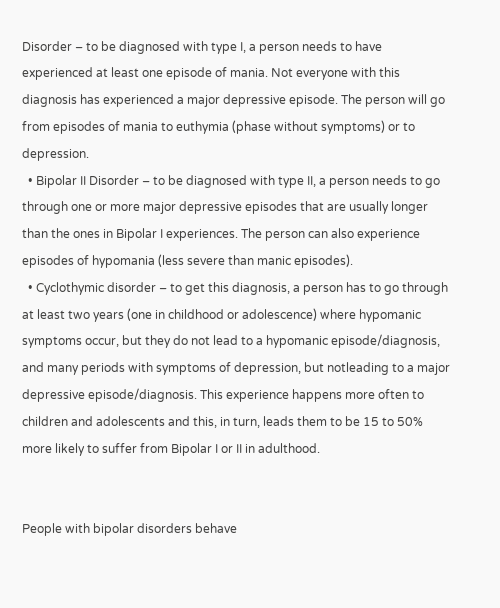Disorder – to be diagnosed with type I, a person needs to have experienced at least one episode of mania. Not everyone with this diagnosis has experienced a major depressive episode. The person will go from episodes of mania to euthymia (phase without symptoms) or to depression.
  • Bipolar II Disorder – to be diagnosed with type II, a person needs to go through one or more major depressive episodes that are usually longer than the ones in Bipolar I experiences. The person can also experience episodes of hypomania (less severe than manic episodes).
  • Cyclothymic disorder – to get this diagnosis, a person has to go through at least two years (one in childhood or adolescence) where hypomanic symptoms occur, but they do not lead to a hypomanic episode/diagnosis, and many periods with symptoms of depression, but notleading to a major depressive episode/diagnosis. This experience happens more often to children and adolescents and this, in turn, leads them to be 15 to 50% more likely to suffer from Bipolar I or II in adulthood.


People with bipolar disorders behave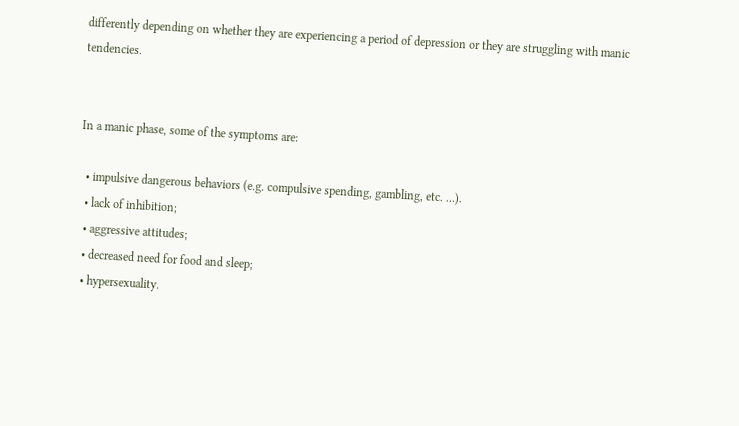differently depending on whether they are experiencing a period of depression or they are struggling with manic tendencies.


In a manic phase, some of the symptoms are:

  • impulsive dangerous behaviors (e.g. compulsive spending, gambling, etc. …).
  • lack of inhibition;
  • aggressive attitudes;
  • decreased need for food and sleep;
  • hypersexuality.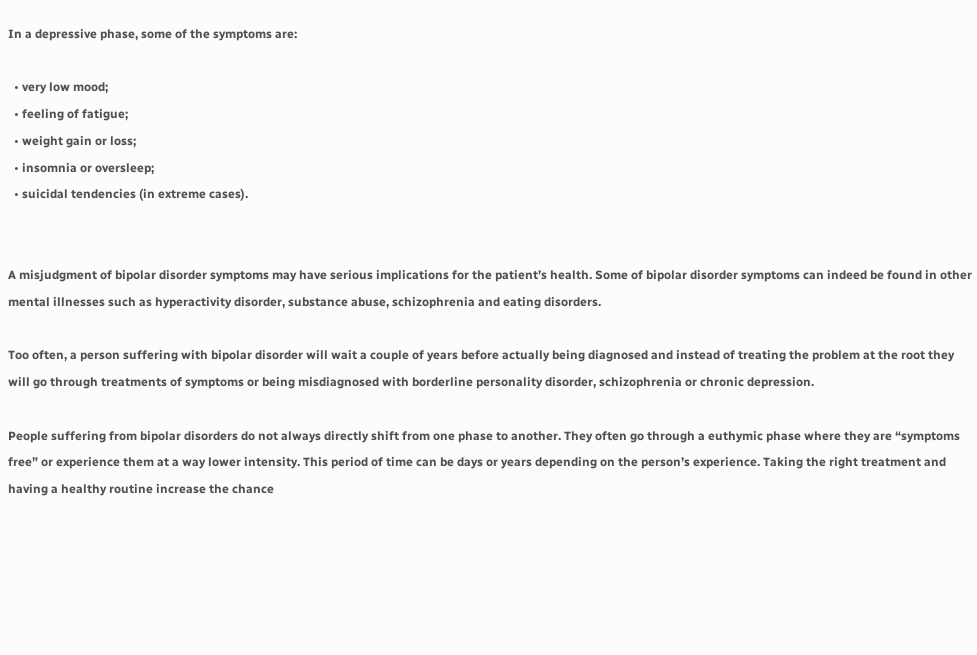In a depressive phase, some of the symptoms are:

  • very low mood;
  • feeling of fatigue;
  • weight gain or loss;
  • insomnia or oversleep;
  • suicidal tendencies (in extreme cases).


A misjudgment of bipolar disorder symptoms may have serious implications for the patient’s health. Some of bipolar disorder symptoms can indeed be found in other mental illnesses such as hyperactivity disorder, substance abuse, schizophrenia and eating disorders.

Too often, a person suffering with bipolar disorder will wait a couple of years before actually being diagnosed and instead of treating the problem at the root they will go through treatments of symptoms or being misdiagnosed with borderline personality disorder, schizophrenia or chronic depression.

People suffering from bipolar disorders do not always directly shift from one phase to another. They often go through a euthymic phase where they are “symptoms free” or experience them at a way lower intensity. This period of time can be days or years depending on the person’s experience. Taking the right treatment and having a healthy routine increase the chance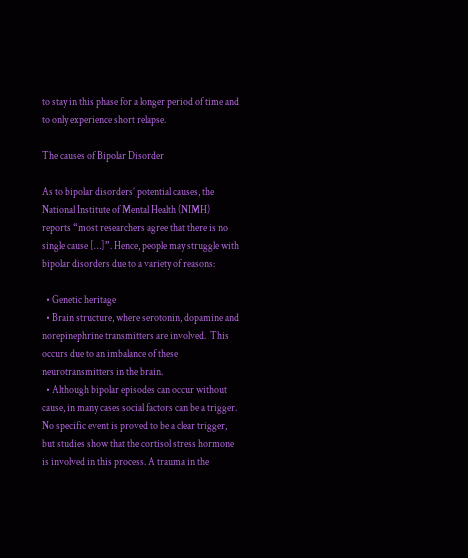to stay in this phase for a longer period of time and to only experience short relapse.

The causes of Bipolar Disorder

As to bipolar disorders’ potential causes, the National Institute of Mental Health (NIMH) reports “most researchers agree that there is no single cause […]”. Hence, people may struggle with bipolar disorders due to a variety of reasons:

  • Genetic heritage
  • Brain structure, where serotonin, dopamine and norepinephrine transmitters are involved.  This occurs due to an imbalance of these neurotransmitters in the brain.
  • Although bipolar episodes can occur without cause, in many cases social factors can be a trigger.  No specific event is proved to be a clear trigger, but studies show that the cortisol stress hormone is involved in this process. A trauma in the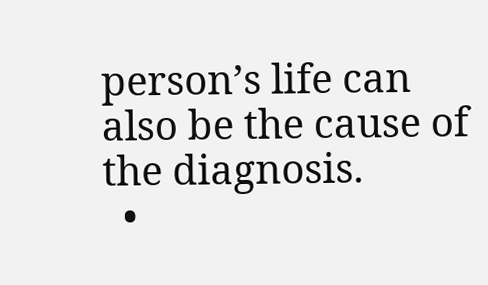person’s life can also be the cause of the diagnosis.
  •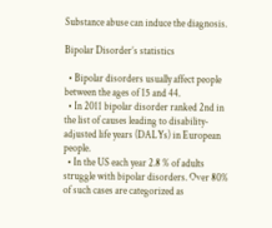Substance abuse can induce the diagnosis.

Bipolar Disorder’s statistics

  • Bipolar disorders usually affect people between the ages of 15 and 44.
  • In 2011 bipolar disorder ranked 2nd in the list of causes leading to disability-adjusted life years (DALYs) in European people.
  • In the US each year 2.8 % of adults struggle with bipolar disorders. Over 80% of such cases are categorized as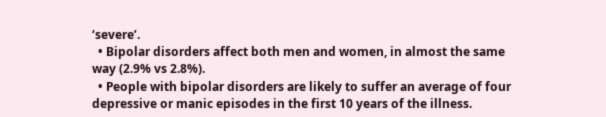‘severe’.
  • Bipolar disorders affect both men and women, in almost the same way (2.9% vs 2.8%).
  • People with bipolar disorders are likely to suffer an average of four depressive or manic episodes in the first 10 years of the illness.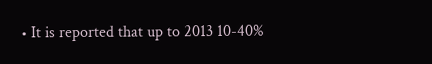• It is reported that up to 2013 10-40%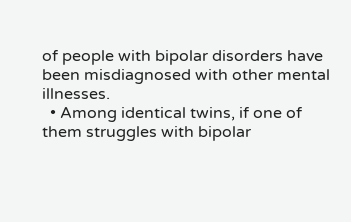of people with bipolar disorders have been misdiagnosed with other mental illnesses.
  • Among identical twins, if one of them struggles with bipolar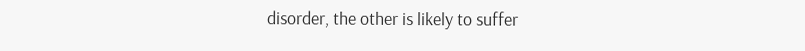disorder, the other is likely to suffer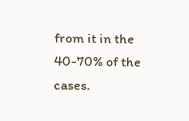from it in the 40-70% of the cases.